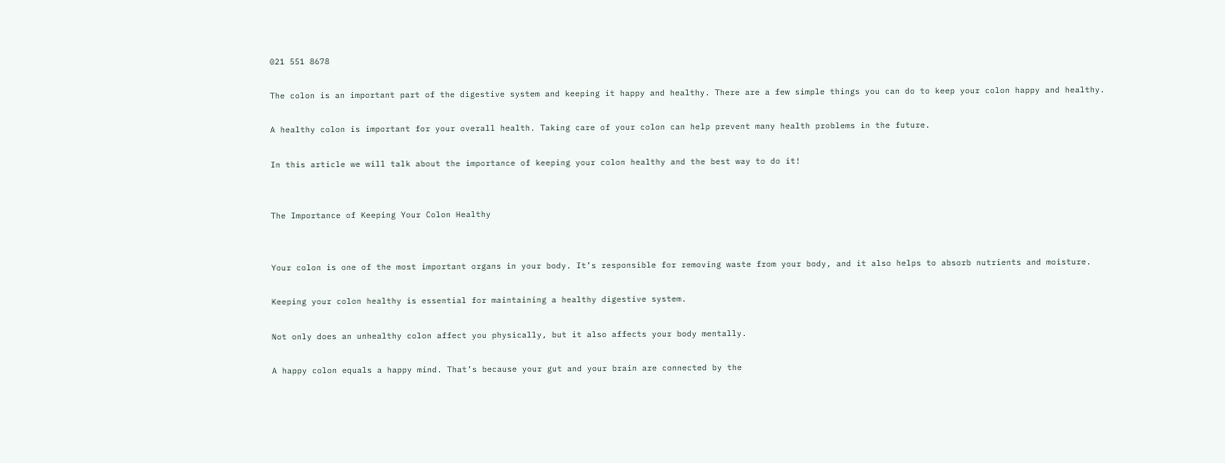021 551 8678

The colon is an important part of the digestive system and keeping it happy and healthy. There are a few simple things you can do to keep your colon happy and healthy.

A healthy colon is important for your overall health. Taking care of your colon can help prevent many health problems in the future.

In this article we will talk about the importance of keeping your colon healthy and the best way to do it!


The Importance of Keeping Your Colon Healthy


Your colon is one of the most important organs in your body. It’s responsible for removing waste from your body, and it also helps to absorb nutrients and moisture.

Keeping your colon healthy is essential for maintaining a healthy digestive system.

Not only does an unhealthy colon affect you physically, but it also affects your body mentally.

A happy colon equals a happy mind. That’s because your gut and your brain are connected by the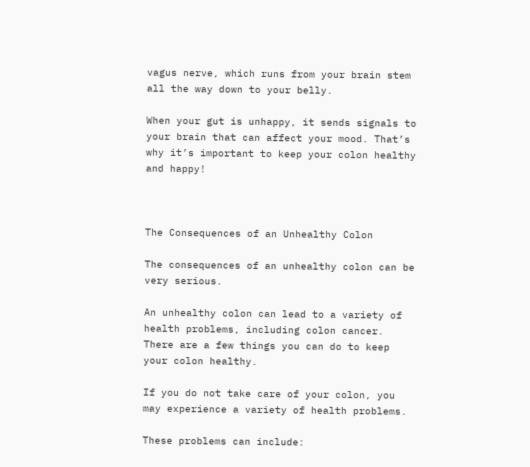vagus nerve, which runs from your brain stem all the way down to your belly.

When your gut is unhappy, it sends signals to your brain that can affect your mood. That’s why it’s important to keep your colon healthy and happy!



The Consequences of an Unhealthy Colon

The consequences of an unhealthy colon can be very serious.

An unhealthy colon can lead to a variety of health problems, including colon cancer. There are a few things you can do to keep your colon healthy.

If you do not take care of your colon, you may experience a variety of health problems.

These problems can include: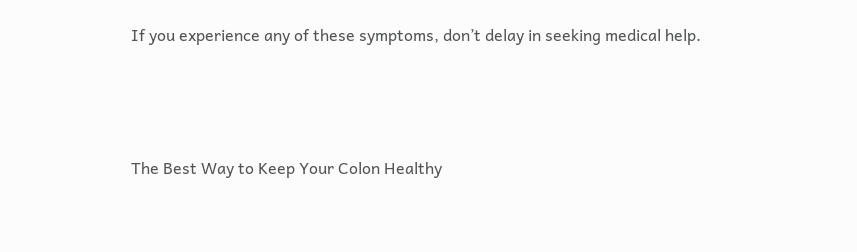If you experience any of these symptoms, don’t delay in seeking medical help.



The Best Way to Keep Your Colon Healthy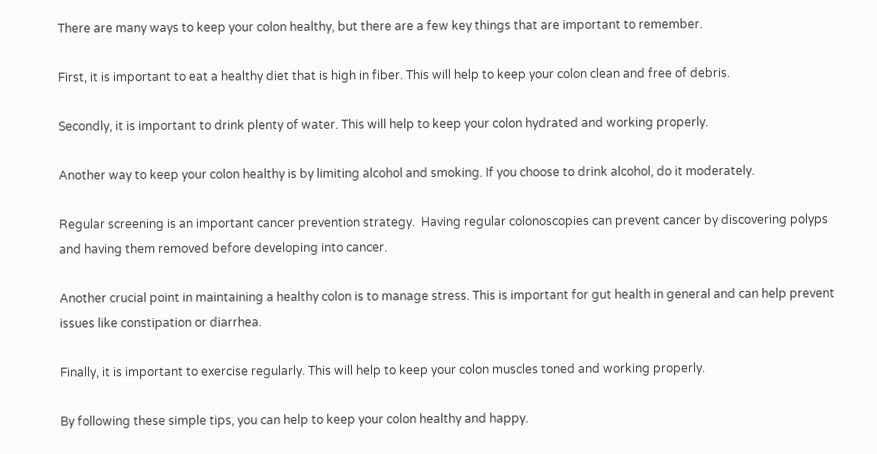There are many ways to keep your colon healthy, but there are a few key things that are important to remember.

First, it is important to eat a healthy diet that is high in fiber. This will help to keep your colon clean and free of debris.

Secondly, it is important to drink plenty of water. This will help to keep your colon hydrated and working properly.

Another way to keep your colon healthy is by limiting alcohol and smoking. If you choose to drink alcohol, do it moderately.

Regular screening is an important cancer prevention strategy.  Having regular colonoscopies can prevent cancer by discovering polyps and having them removed before developing into cancer.

Another crucial point in maintaining a healthy colon is to manage stress. This is important for gut health in general and can help prevent issues like constipation or diarrhea.

Finally, it is important to exercise regularly. This will help to keep your colon muscles toned and working properly.

By following these simple tips, you can help to keep your colon healthy and happy.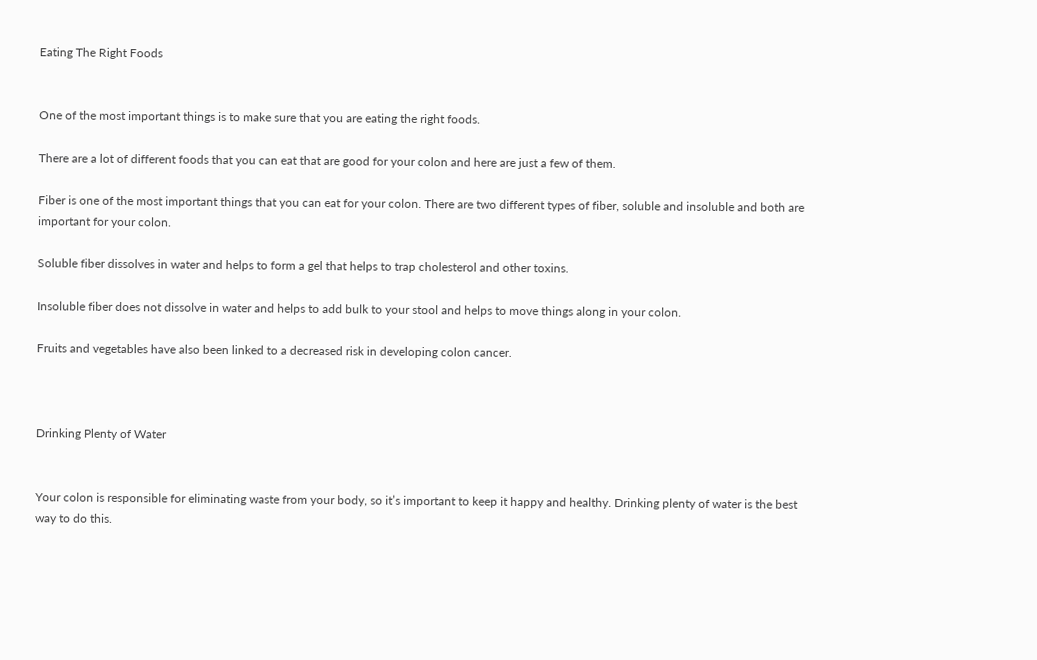Eating The Right Foods


One of the most important things is to make sure that you are eating the right foods.

There are a lot of different foods that you can eat that are good for your colon and here are just a few of them.

Fiber is one of the most important things that you can eat for your colon. There are two different types of fiber, soluble and insoluble and both are important for your colon.

Soluble fiber dissolves in water and helps to form a gel that helps to trap cholesterol and other toxins.

Insoluble fiber does not dissolve in water and helps to add bulk to your stool and helps to move things along in your colon.

Fruits and vegetables have also been linked to a decreased risk in developing colon cancer.



Drinking Plenty of Water


Your colon is responsible for eliminating waste from your body, so it’s important to keep it happy and healthy. Drinking plenty of water is the best way to do this.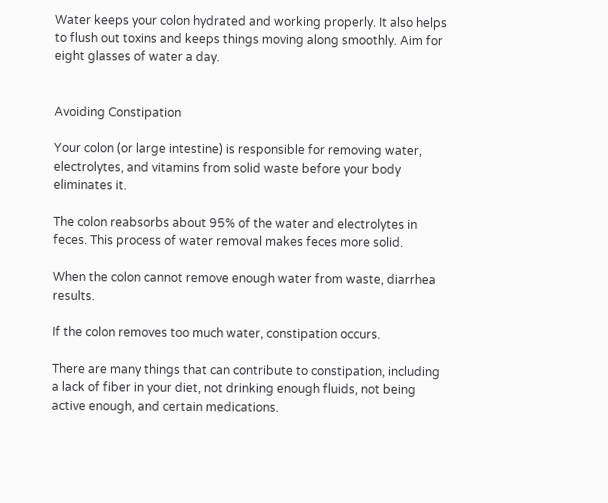Water keeps your colon hydrated and working properly. It also helps to flush out toxins and keeps things moving along smoothly. Aim for eight glasses of water a day.


Avoiding Constipation

Your colon (or large intestine) is responsible for removing water, electrolytes, and vitamins from solid waste before your body eliminates it.

The colon reabsorbs about 95% of the water and electrolytes in feces. This process of water removal makes feces more solid.

When the colon cannot remove enough water from waste, diarrhea results.

If the colon removes too much water, constipation occurs.

There are many things that can contribute to constipation, including a lack of fiber in your diet, not drinking enough fluids, not being active enough, and certain medications.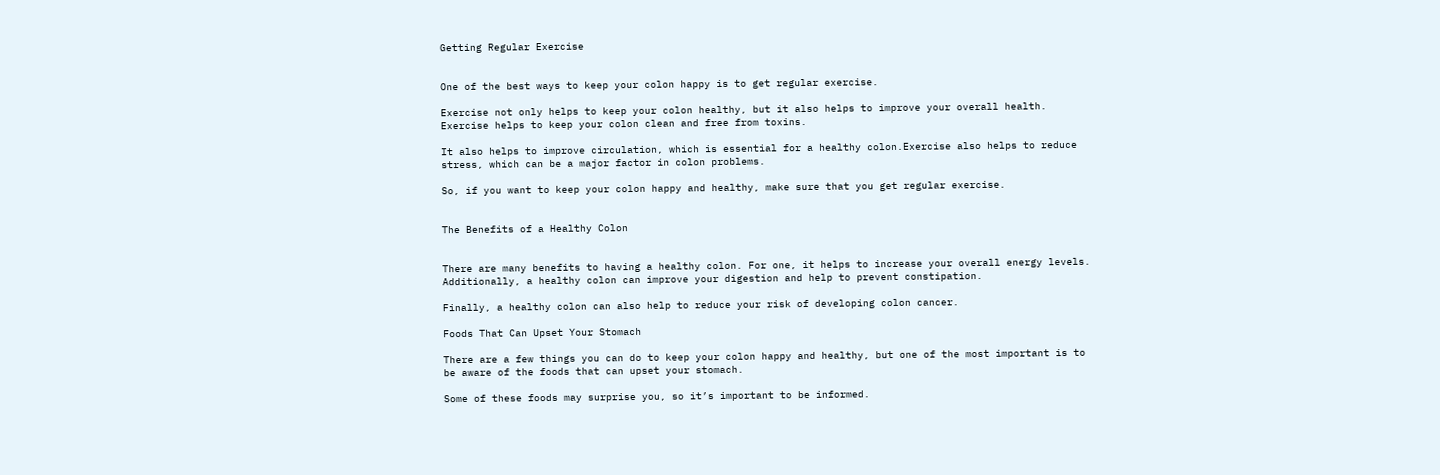Getting Regular Exercise


One of the best ways to keep your colon happy is to get regular exercise.

Exercise not only helps to keep your colon healthy, but it also helps to improve your overall health.
Exercise helps to keep your colon clean and free from toxins.

It also helps to improve circulation, which is essential for a healthy colon.Exercise also helps to reduce stress, which can be a major factor in colon problems.

So, if you want to keep your colon happy and healthy, make sure that you get regular exercise.


The Benefits of a Healthy Colon


There are many benefits to having a healthy colon. For one, it helps to increase your overall energy levels. Additionally, a healthy colon can improve your digestion and help to prevent constipation.

Finally, a healthy colon can also help to reduce your risk of developing colon cancer.

Foods That Can Upset Your Stomach

There are a few things you can do to keep your colon happy and healthy, but one of the most important is to be aware of the foods that can upset your stomach.

Some of these foods may surprise you, so it’s important to be informed.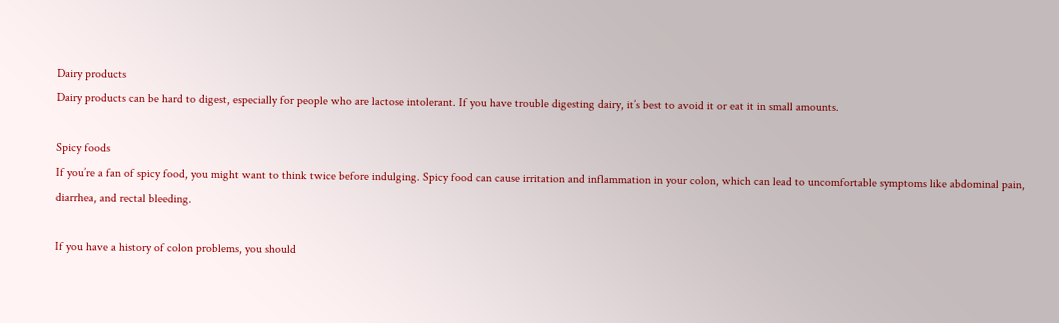Dairy products
Dairy products can be hard to digest, especially for people who are lactose intolerant. If you have trouble digesting dairy, it’s best to avoid it or eat it in small amounts.

Spicy foods
If you’re a fan of spicy food, you might want to think twice before indulging. Spicy food can cause irritation and inflammation in your colon, which can lead to uncomfortable symptoms like abdominal pain, diarrhea, and rectal bleeding.

If you have a history of colon problems, you should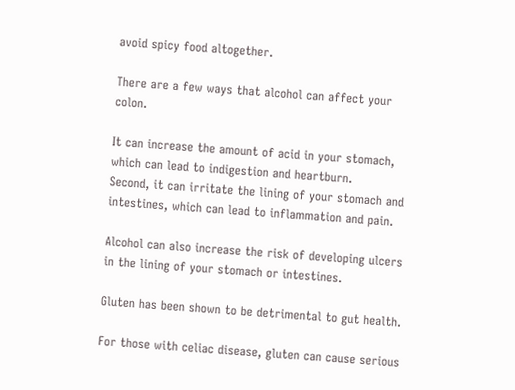avoid spicy food altogether.

There are a few ways that alcohol can affect your colon.

It can increase the amount of acid in your stomach, which can lead to indigestion and heartburn.
Second, it can irritate the lining of your stomach and intestines, which can lead to inflammation and pain.

Alcohol can also increase the risk of developing ulcers in the lining of your stomach or intestines.

Gluten has been shown to be detrimental to gut health.

For those with celiac disease, gluten can cause serious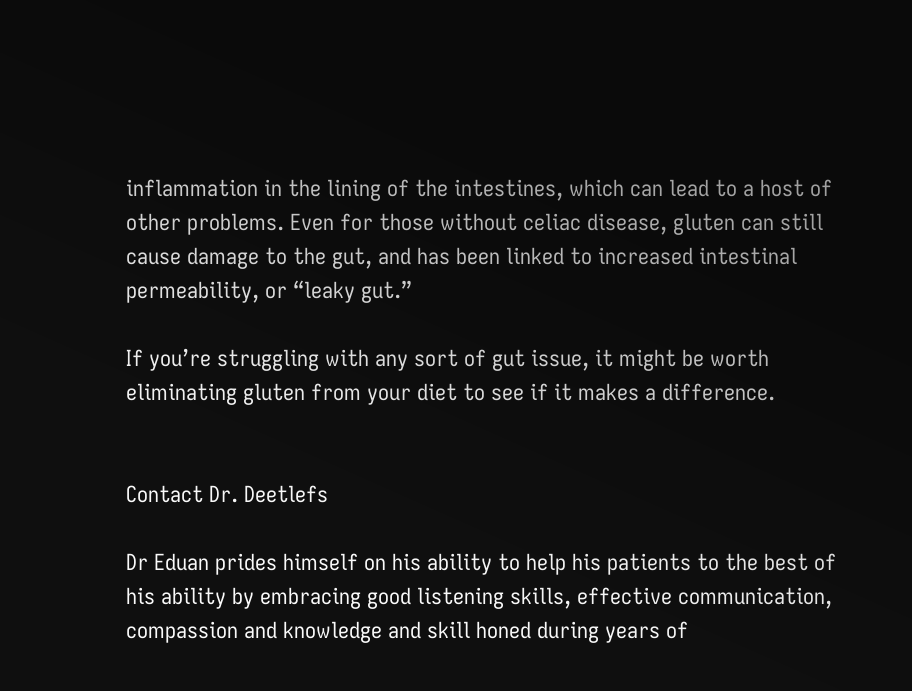inflammation in the lining of the intestines, which can lead to a host of other problems. Even for those without celiac disease, gluten can still cause damage to the gut, and has been linked to increased intestinal permeability, or “leaky gut.”

If you’re struggling with any sort of gut issue, it might be worth eliminating gluten from your diet to see if it makes a difference.


Contact Dr. Deetlefs

Dr Eduan prides himself on his ability to help his patients to the best of his ability by embracing good listening skills, effective communication, compassion and knowledge and skill honed during years of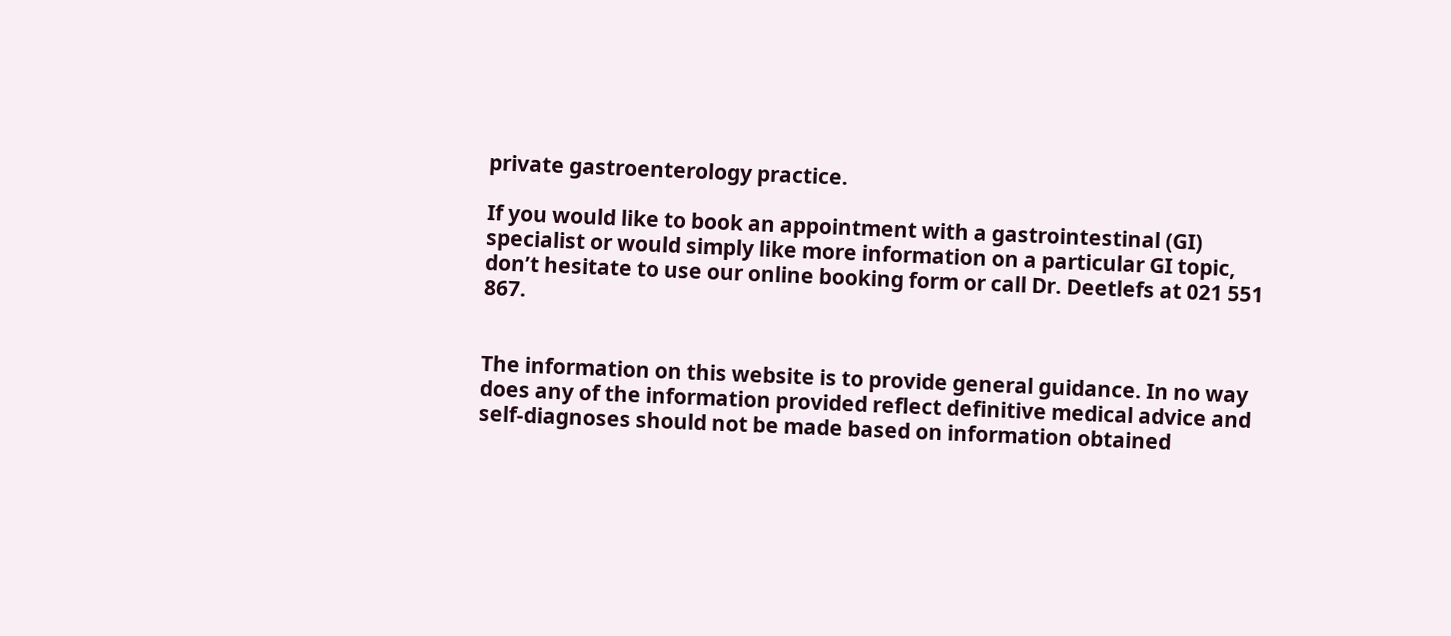private gastroenterology practice.

If you would like to book an appointment with a gastrointestinal (GI) specialist or would simply like more information on a particular GI topic, don’t hesitate to use our online booking form or call Dr. Deetlefs at 021 551 867.


The information on this website is to provide general guidance. In no way does any of the information provided reflect definitive medical advice and self-diagnoses should not be made based on information obtained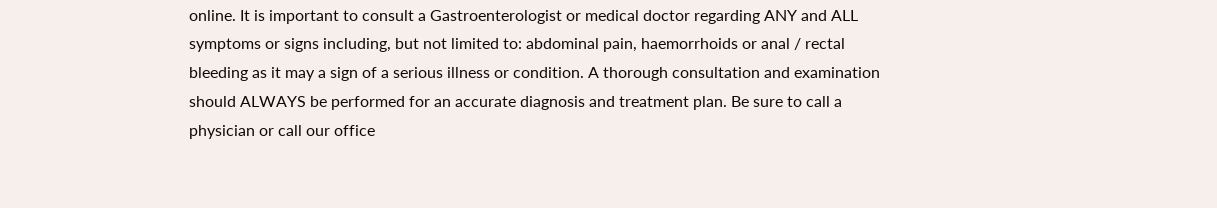online. It is important to consult a Gastroenterologist or medical doctor regarding ANY and ALL symptoms or signs including, but not limited to: abdominal pain, haemorrhoids or anal / rectal bleeding as it may a sign of a serious illness or condition. A thorough consultation and examination should ALWAYS be performed for an accurate diagnosis and treatment plan. Be sure to call a physician or call our office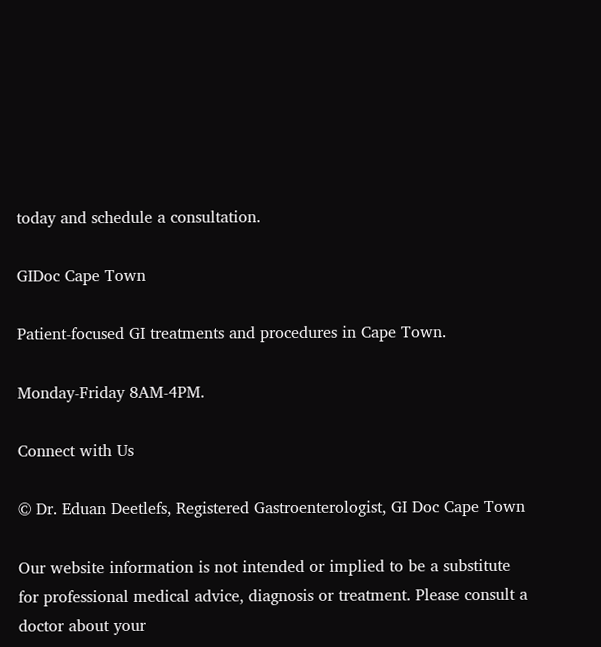today and schedule a consultation.

GIDoc Cape Town

Patient-focused GI treatments and procedures in Cape Town.

Monday-Friday 8AM-4PM.

Connect with Us

© Dr. Eduan Deetlefs, Registered Gastroenterologist, GI Doc Cape Town

Our website information is not intended or implied to be a substitute for professional medical advice, diagnosis or treatment. Please consult a doctor about your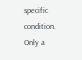specific condition. Only a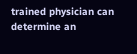trained physician can determine an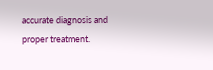accurate diagnosis and proper treatment.